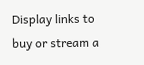Display links to buy or stream a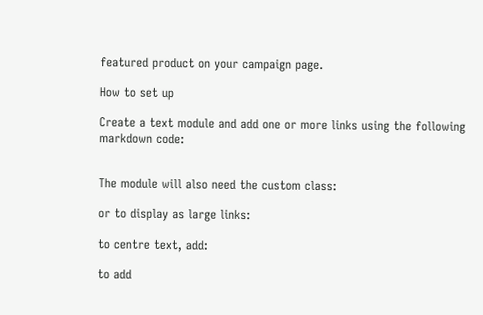featured product on your campaign page.

How to set up

Create a text module and add one or more links using the following markdown code:


The module will also need the custom class:

or to display as large links:

to centre text, add:

to add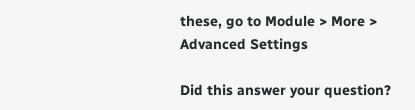these, go to Module > More > Advanced Settings

Did this answer your question?